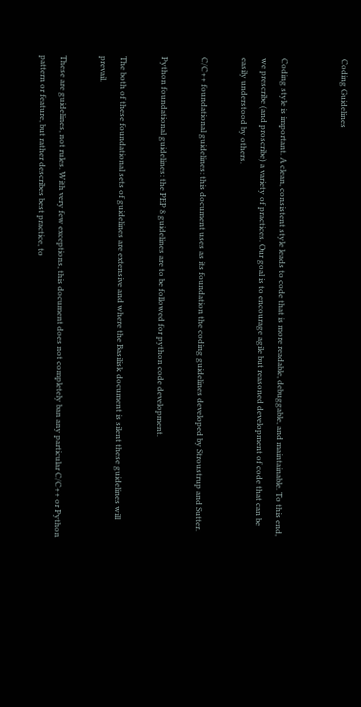Coding Guidelines


Coding style is important. A clean, consistent style leads to code that is more readable, debuggable, and maintainable. To this end, we prescribe (and proscribe) a variety of practices. Our goal is to encourage agile but reasoned development of code that can be easily understood by others.

C/C++ foundational guidelines: this document uses as its foundation the coding guidelines developed by Stroustrup and Sutter.

Python foundational guidelines: the PEP 8 guidelines are to be followed for python code development.

The both of these foundational sets of guidelines are extensive and where the Basilisk document is silent these guidelines will prevail.

These are guidelines, not rules. With very few exceptions, this document does not completely ban any particular C/C++ or Python pattern or feature, but rather describes best practice, to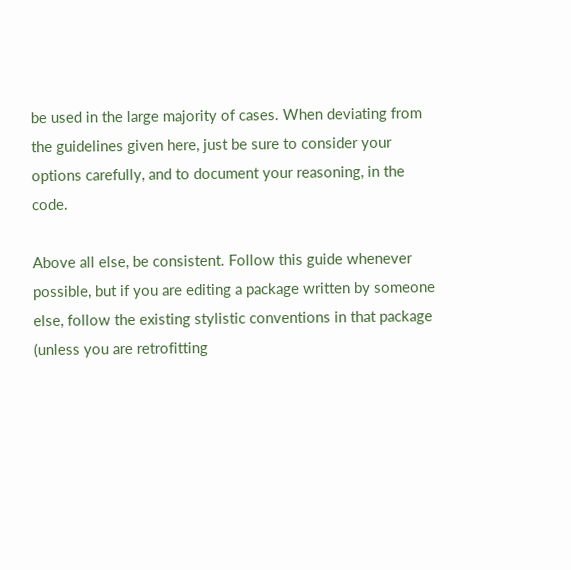be used in the large majority of cases. When deviating from the guidelines given here, just be sure to consider your options carefully, and to document your reasoning, in the code.

Above all else, be consistent. Follow this guide whenever possible, but if you are editing a package written by someone else, follow the existing stylistic conventions in that package (unless you are retrofitting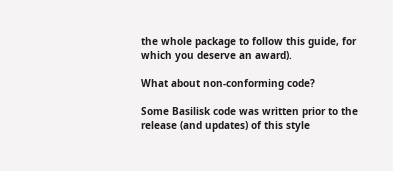the whole package to follow this guide, for which you deserve an award).

What about non-conforming code?

Some Basilisk code was written prior to the release (and updates) of this style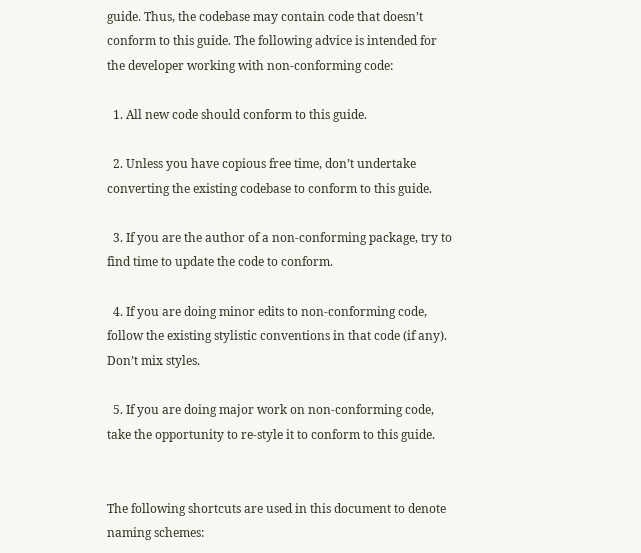guide. Thus, the codebase may contain code that doesn’t conform to this guide. The following advice is intended for the developer working with non-conforming code:

  1. All new code should conform to this guide.

  2. Unless you have copious free time, don’t undertake converting the existing codebase to conform to this guide.

  3. If you are the author of a non-conforming package, try to find time to update the code to conform.

  4. If you are doing minor edits to non-conforming code, follow the existing stylistic conventions in that code (if any). Don’t mix styles.

  5. If you are doing major work on non-conforming code, take the opportunity to re-style it to conform to this guide.


The following shortcuts are used in this document to denote naming schemes: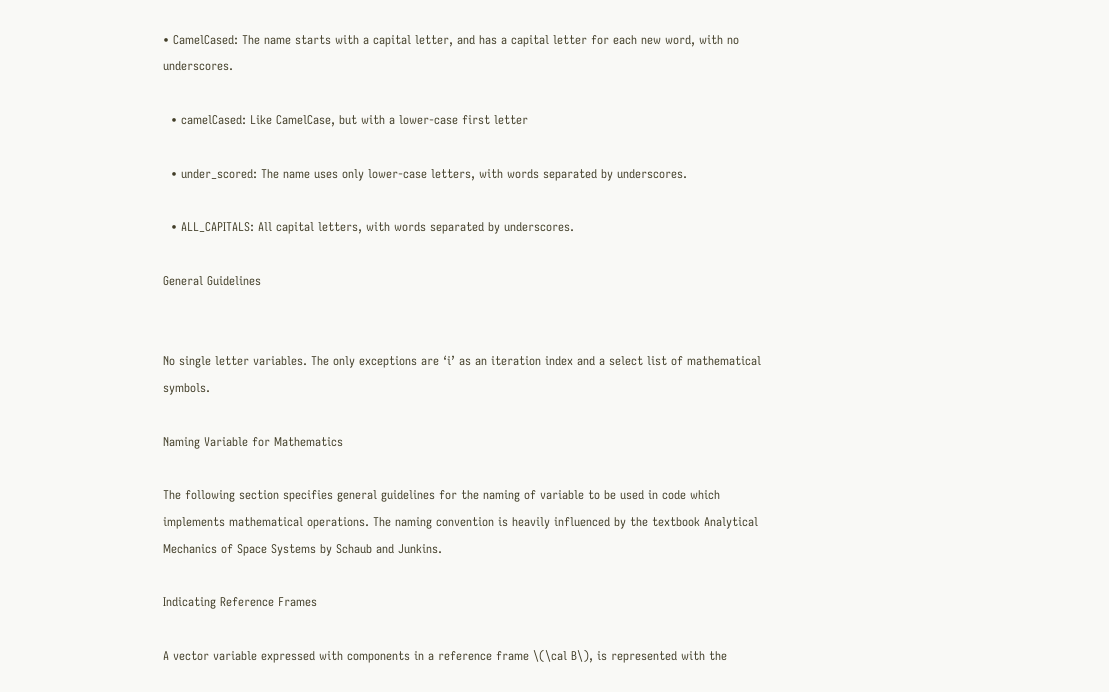• CamelCased: The name starts with a capital letter, and has a capital letter for each new word, with no underscores.

  • camelCased: Like CamelCase, but with a lower-case first letter

  • under_scored: The name uses only lower-case letters, with words separated by underscores.

  • ALL_CAPITALS: All capital letters, with words separated by underscores.

General Guidelines


No single letter variables. The only exceptions are ‘i’ as an iteration index and a select list of mathematical symbols.

Naming Variable for Mathematics

The following section specifies general guidelines for the naming of variable to be used in code which implements mathematical operations. The naming convention is heavily influenced by the textbook Analytical Mechanics of Space Systems by Schaub and Junkins.

Indicating Reference Frames

A vector variable expressed with components in a reference frame \(\cal B\), is represented with the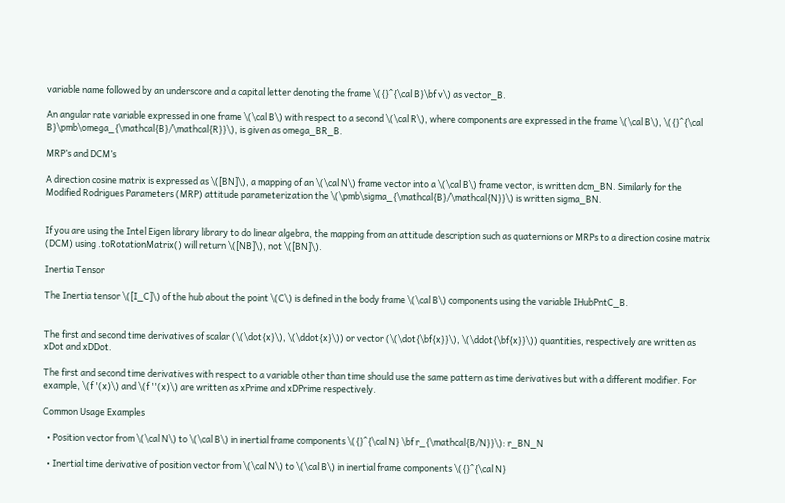variable name followed by an underscore and a capital letter denoting the frame \({}^{\cal B}\bf v\) as vector_B.

An angular rate variable expressed in one frame \(\cal B\) with respect to a second \(\cal R\), where components are expressed in the frame \(\cal B\), \({}^{\cal B}\pmb\omega_{\mathcal{B}/\mathcal{R}}\), is given as omega_BR_B.

MRP’s and DCM’s

A direction cosine matrix is expressed as \([BN]\), a mapping of an \(\cal N\) frame vector into a \(\cal B\) frame vector, is written dcm_BN. Similarly for the Modified Rodrigues Parameters (MRP) attitude parameterization the \(\pmb\sigma_{\mathcal{B}/\mathcal{N}}\) is written sigma_BN.


If you are using the Intel Eigen library library to do linear algebra, the mapping from an attitude description such as quaternions or MRPs to a direction cosine matrix (DCM) using .toRotationMatrix() will return \([NB]\), not \([BN]\).

Inertia Tensor

The Inertia tensor \([I_C]\) of the hub about the point \(C\) is defined in the body frame \(\cal B\) components using the variable IHubPntC_B.


The first and second time derivatives of scalar (\(\dot{x}\), \(\ddot{x}\)) or vector (\(\dot{\bf{x}}\), \(\ddot{\bf{x}}\)) quantities, respectively are written as xDot and xDDot.

The first and second time derivatives with respect to a variable other than time should use the same pattern as time derivatives but with a different modifier. For example, \(f '(x)\) and \(f ''(x)\) are written as xPrime and xDPrime respectively.

Common Usage Examples

  • Position vector from \(\cal N\) to \(\cal B\) in inertial frame components \({}^{\cal N} \bf r_{\mathcal{B/N}}\): r_BN_N

  • Inertial time derivative of position vector from \(\cal N\) to \(\cal B\) in inertial frame components \({}^{\cal N}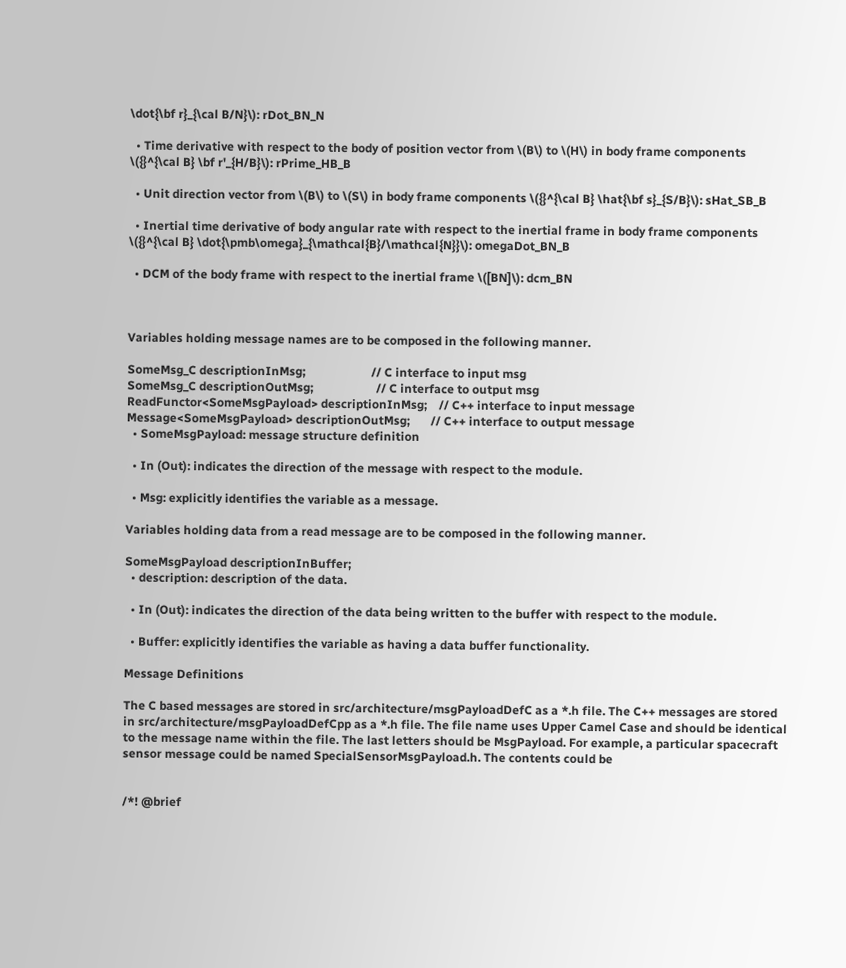\dot{\bf r}_{\cal B/N}\): rDot_BN_N

  • Time derivative with respect to the body of position vector from \(B\) to \(H\) in body frame components \({}^{\cal B} \bf r'_{H/B}\): rPrime_HB_B

  • Unit direction vector from \(B\) to \(S\) in body frame components \({}^{\cal B} \hat{\bf s}_{S/B}\): sHat_SB_B

  • Inertial time derivative of body angular rate with respect to the inertial frame in body frame components \({}^{\cal B} \dot{\pmb\omega}_{\mathcal{B}/\mathcal{N}}\): omegaDot_BN_B

  • DCM of the body frame with respect to the inertial frame \([BN]\): dcm_BN



Variables holding message names are to be composed in the following manner.

SomeMsg_C descriptionInMsg;                      // C interface to input msg
SomeMsg_C descriptionOutMsg;                     // C interface to output msg
ReadFunctor<SomeMsgPayload> descriptionInMsg;    // C++ interface to input message
Message<SomeMsgPayload> descriptionOutMsg;       // C++ interface to output message
  • SomeMsgPayload: message structure definition

  • In (Out): indicates the direction of the message with respect to the module.

  • Msg: explicitly identifies the variable as a message.

Variables holding data from a read message are to be composed in the following manner.

SomeMsgPayload descriptionInBuffer;
  • description: description of the data.

  • In (Out): indicates the direction of the data being written to the buffer with respect to the module.

  • Buffer: explicitly identifies the variable as having a data buffer functionality.

Message Definitions

The C based messages are stored in src/architecture/msgPayloadDefC as a *.h file. The C++ messages are stored in src/architecture/msgPayloadDefCpp as a *.h file. The file name uses Upper Camel Case and should be identical to the message name within the file. The last letters should be MsgPayload. For example, a particular spacecraft sensor message could be named SpecialSensorMsgPayload.h. The contents could be


/*! @brief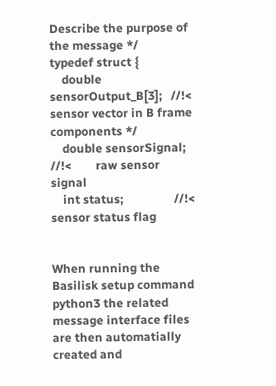Describe the purpose of the message */
typedef struct {
    double sensorOutput_B[3];   //!<        sensor vector in B frame components */
    double sensorSignal;        //!<        raw sensor signal
    int status;                 //!<        sensor status flag


When running the Basilisk setup command python3 the related message interface files are then automatially created and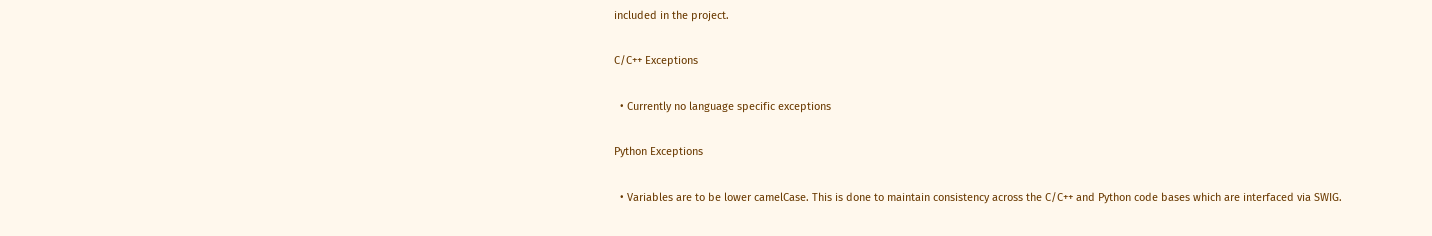included in the project.

C/C++ Exceptions

  • Currently no language specific exceptions

Python Exceptions

  • Variables are to be lower camelCase. This is done to maintain consistency across the C/C++ and Python code bases which are interfaced via SWIG.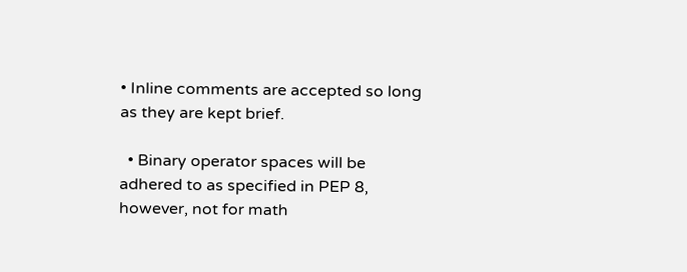• Inline comments are accepted so long as they are kept brief.

  • Binary operator spaces will be adhered to as specified in PEP 8, however, not for math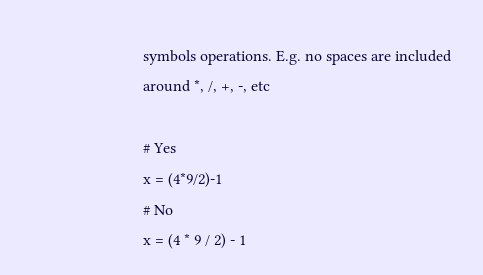symbols operations. E.g. no spaces are included around *, /, +, -, etc

# Yes
x = (4*9/2)-1
# No
x = (4 * 9 / 2) - 1